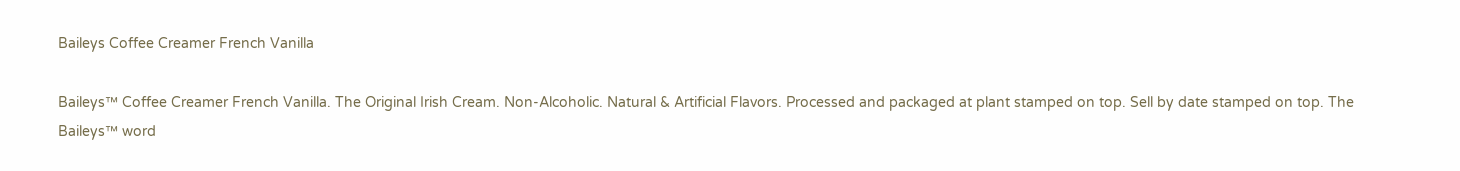Baileys Coffee Creamer French Vanilla

Baileys™ Coffee Creamer French Vanilla. The Original Irish Cream. Non-Alcoholic. Natural & Artificial Flavors. Processed and packaged at plant stamped on top. Sell by date stamped on top. The Baileys™ word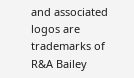and associated logos are trademarks of R&A Bailey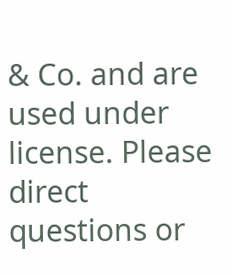& Co. and are used under license. Please direct questions or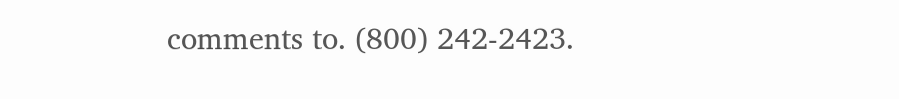comments to. (800) 242-2423.